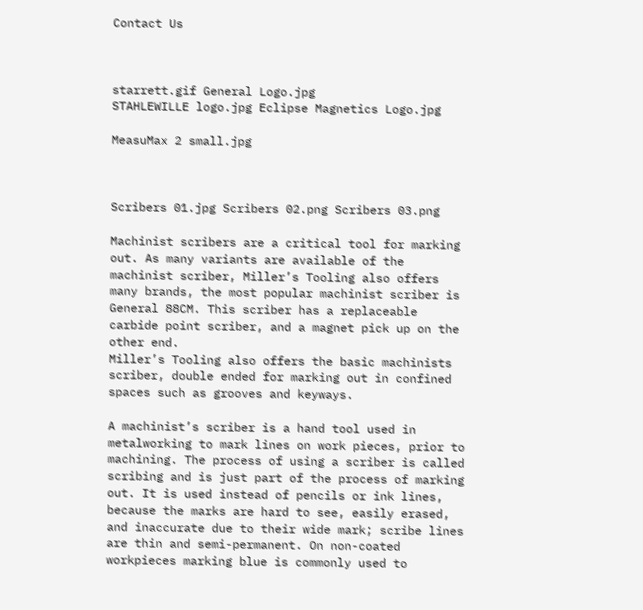Contact Us



starrett.gif General Logo.jpg
STAHLEWILLE logo.jpg Eclipse Magnetics Logo.jpg

MeasuMax 2 small.jpg



Scribers 01.jpg Scribers 02.png Scribers 03.png

Machinist scribers are a critical tool for marking out. As many variants are available of the machinist scriber, Miller’s Tooling also offers many brands, the most popular machinist scriber is General 88CM. This scriber has a replaceable carbide point scriber, and a magnet pick up on the other end.
Miller’s Tooling also offers the basic machinists scriber, double ended for marking out in confined spaces such as grooves and keyways.

A machinist’s scriber is a hand tool used in metalworking to mark lines on work pieces, prior to machining. The process of using a scriber is called scribing and is just part of the process of marking out. It is used instead of pencils or ink lines, because the marks are hard to see, easily erased, and inaccurate due to their wide mark; scribe lines are thin and semi-permanent. On non-coated workpieces marking blue is commonly used to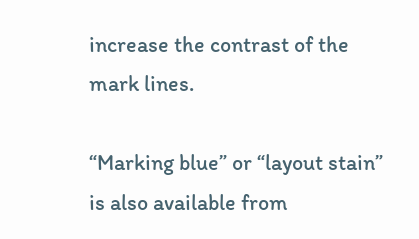increase the contrast of the mark lines.

“Marking blue” or “layout stain” is also available from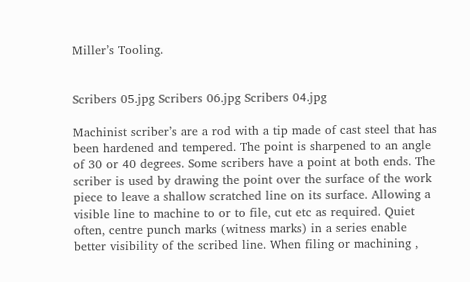Miller’s Tooling.


Scribers 05.jpg Scribers 06.jpg Scribers 04.jpg

Machinist scriber’s are a rod with a tip made of cast steel that has been hardened and tempered. The point is sharpened to an angle of 30 or 40 degrees. Some scribers have a point at both ends. The scriber is used by drawing the point over the surface of the work piece to leave a shallow scratched line on its surface. Allowing a visible line to machine to or to file, cut etc as required. Quiet often, centre punch marks (witness marks) in a series enable better visibility of the scribed line. When filing or machining ,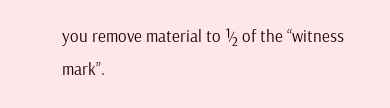you remove material to ½ of the “witness mark”.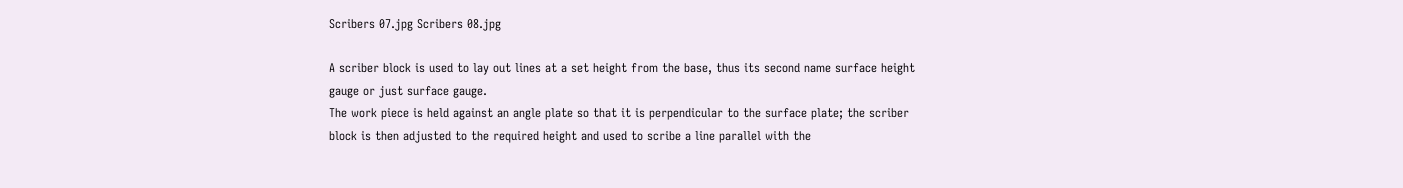Scribers 07.jpg Scribers 08.jpg

A scriber block is used to lay out lines at a set height from the base, thus its second name surface height gauge or just surface gauge.
The work piece is held against an angle plate so that it is perpendicular to the surface plate; the scriber block is then adjusted to the required height and used to scribe a line parallel with the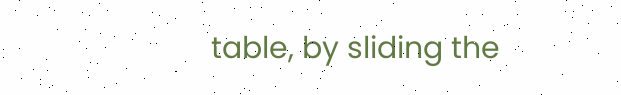table, by sliding the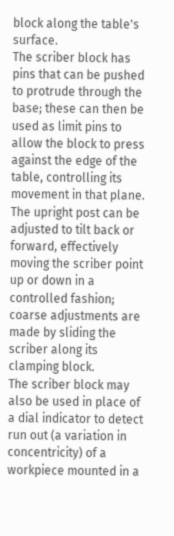block along the table's surface.
The scriber block has pins that can be pushed to protrude through the base; these can then be used as limit pins to allow the block to press against the edge of the table, controlling its movement in that plane. The upright post can be adjusted to tilt back or forward, effectively moving the scriber point up or down in a controlled fashion; coarse adjustments are made by sliding the scriber along its clamping block.
The scriber block may also be used in place of a dial indicator to detect run out (a variation in concentricity) of a workpiece mounted in a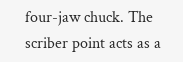four-jaw chuck. The scriber point acts as a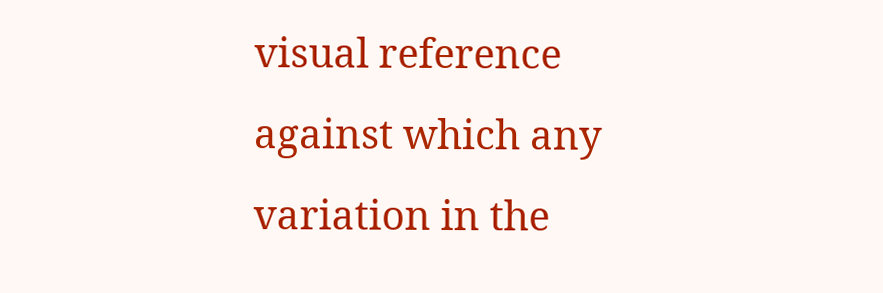visual reference against which any variation in the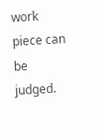work piece can be judged.